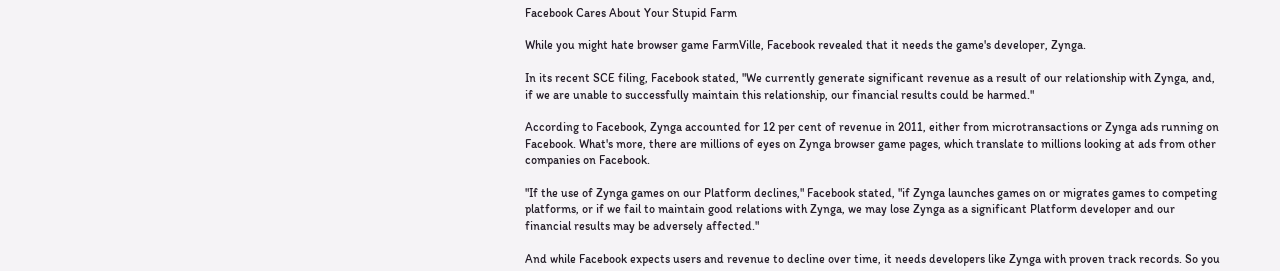Facebook Cares About Your Stupid Farm

While you might hate browser game FarmVille, Facebook revealed that it needs the game's developer, Zynga.

In its recent SCE filing, Facebook stated, "We currently generate significant revenue as a result of our relationship with Zynga, and, if we are unable to successfully maintain this relationship, our financial results could be harmed."

According to Facebook, Zynga accounted for 12 per cent of revenue in 2011, either from microtransactions or Zynga ads running on Facebook. What's more, there are millions of eyes on Zynga browser game pages, which translate to millions looking at ads from other companies on Facebook.

"If the use of Zynga games on our Platform declines," Facebook stated, "if Zynga launches games on or migrates games to competing platforms, or if we fail to maintain good relations with Zynga, we may lose Zynga as a significant Platform developer and our financial results may be adversely affected."

And while Facebook expects users and revenue to decline over time, it needs developers like Zynga with proven track records. So you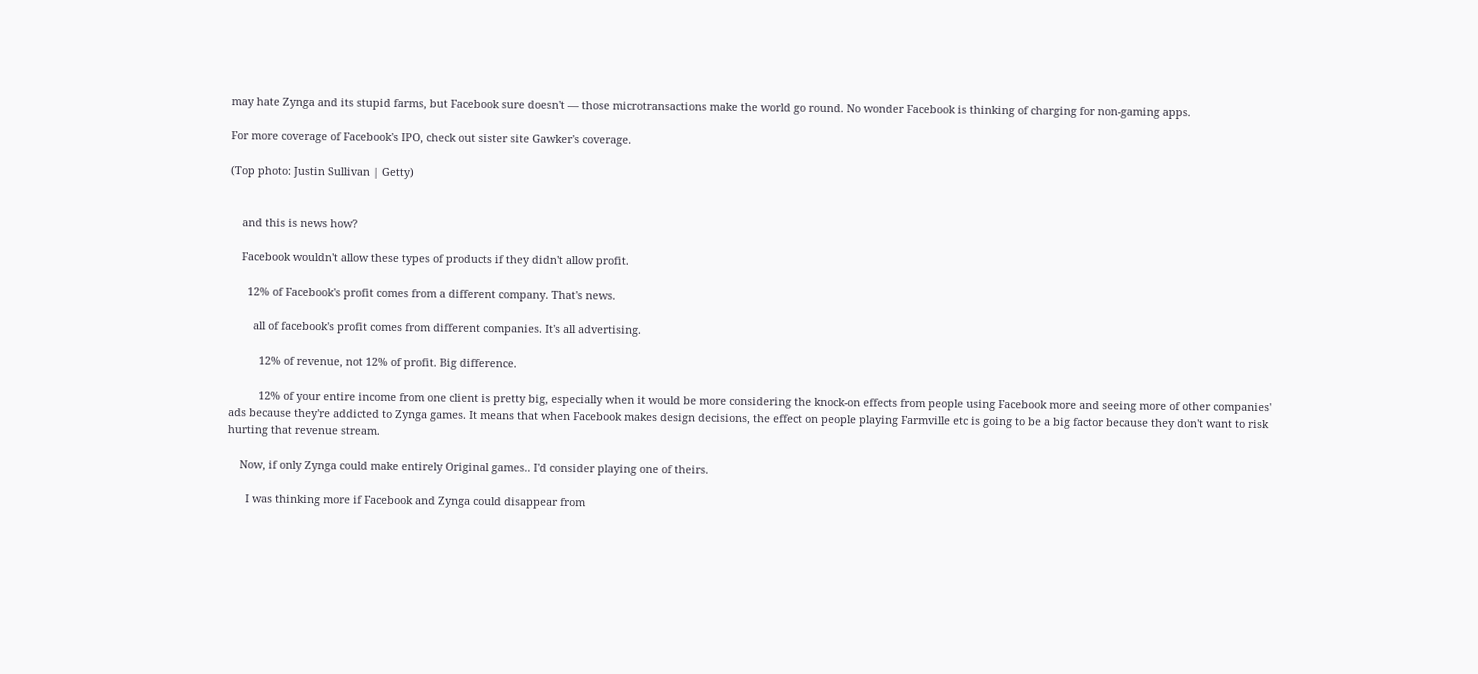may hate Zynga and its stupid farms, but Facebook sure doesn't — those microtransactions make the world go round. No wonder Facebook is thinking of charging for non-gaming apps.

For more coverage of Facebook's IPO, check out sister site Gawker's coverage.

(Top photo: Justin Sullivan | Getty)


    and this is news how?

    Facebook wouldn't allow these types of products if they didn't allow profit.

      12% of Facebook's profit comes from a different company. That's news.

        all of facebook's profit comes from different companies. It's all advertising.

          12% of revenue, not 12% of profit. Big difference.

          12% of your entire income from one client is pretty big, especially when it would be more considering the knock-on effects from people using Facebook more and seeing more of other companies' ads because they're addicted to Zynga games. It means that when Facebook makes design decisions, the effect on people playing Farmville etc is going to be a big factor because they don't want to risk hurting that revenue stream.

    Now, if only Zynga could make entirely Original games.. I'd consider playing one of theirs.

      I was thinking more if Facebook and Zynga could disappear from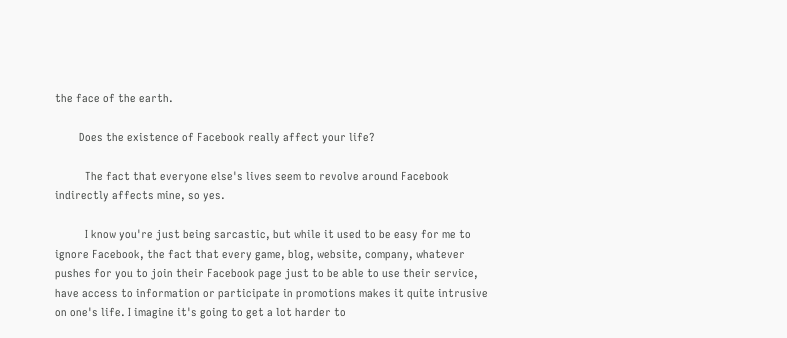the face of the earth.

        Does the existence of Facebook really affect your life?

          The fact that everyone else's lives seem to revolve around Facebook indirectly affects mine, so yes.

          I know you're just being sarcastic, but while it used to be easy for me to ignore Facebook, the fact that every game, blog, website, company, whatever pushes for you to join their Facebook page just to be able to use their service, have access to information or participate in promotions makes it quite intrusive on one's life. I imagine it's going to get a lot harder to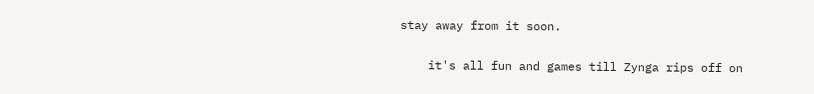stay away from it soon.

    it's all fun and games till Zynga rips off on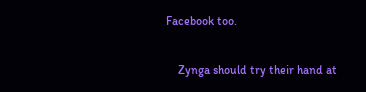Facebook too.

    Zynga should try their hand at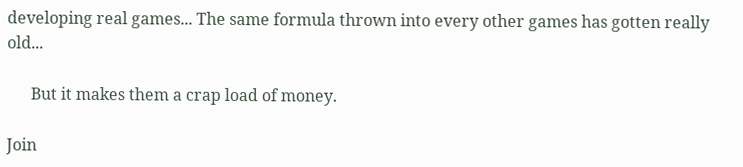developing real games... The same formula thrown into every other games has gotten really old...

      But it makes them a crap load of money.

Join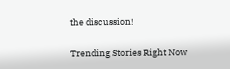the discussion!

Trending Stories Right Now